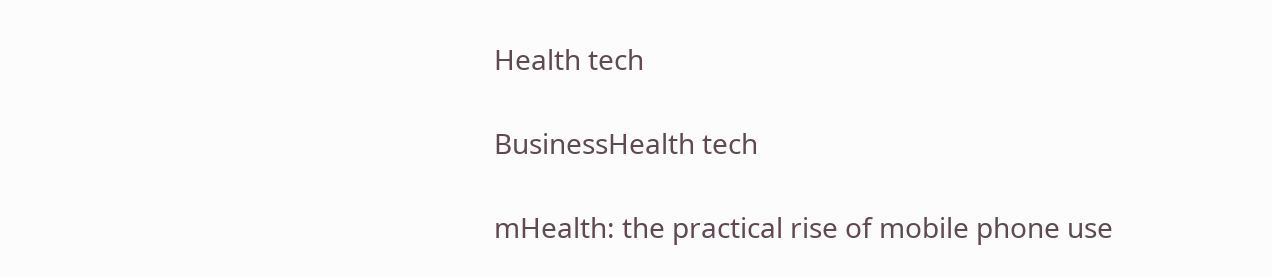Health tech

BusinessHealth tech

mHealth: the practical rise of mobile phone use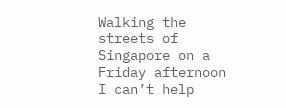Walking the streets of Singapore on a Friday afternoon I can’t help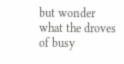but wonder what the droves of busy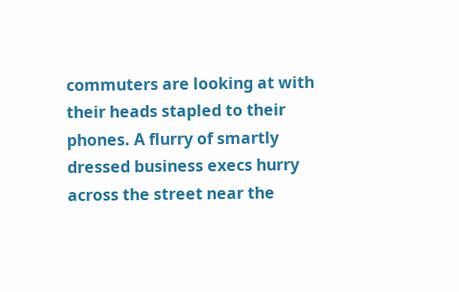commuters are looking at with their heads stapled to their phones. A flurry of smartly dressed business execs hurry across the street near the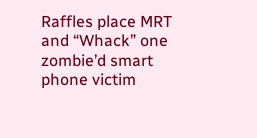Raffles place MRT and “Whack” one zombie’d smart phone victim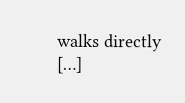walks directly […]